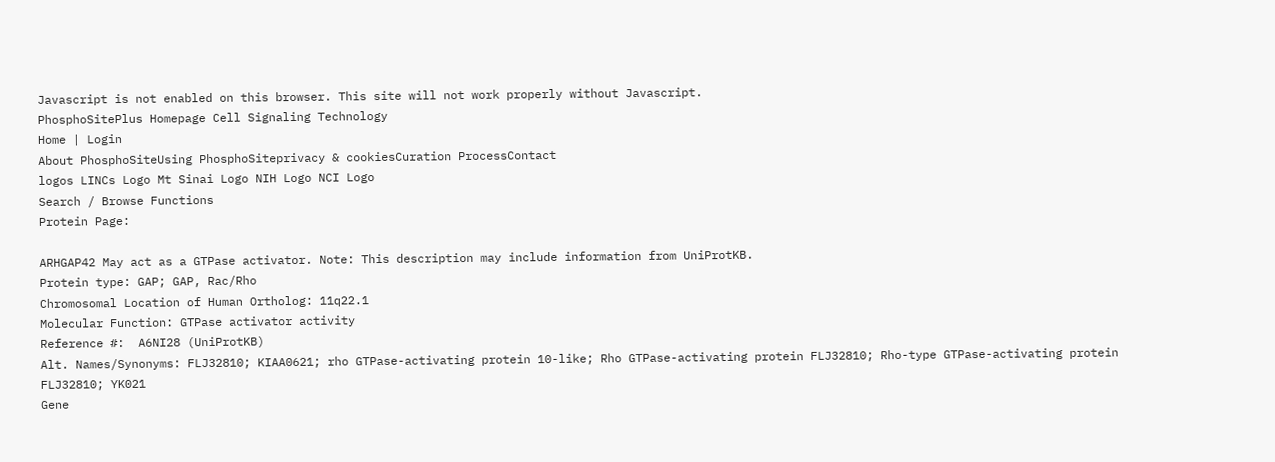Javascript is not enabled on this browser. This site will not work properly without Javascript.
PhosphoSitePlus Homepage Cell Signaling Technology
Home | Login
About PhosphoSiteUsing PhosphoSiteprivacy & cookiesCuration ProcessContact
logos LINCs Logo Mt Sinai Logo NIH Logo NCI Logo
Search / Browse Functions
Protein Page:

ARHGAP42 May act as a GTPase activator. Note: This description may include information from UniProtKB.
Protein type: GAP; GAP, Rac/Rho
Chromosomal Location of Human Ortholog: 11q22.1
Molecular Function: GTPase activator activity
Reference #:  A6NI28 (UniProtKB)
Alt. Names/Synonyms: FLJ32810; KIAA0621; rho GTPase-activating protein 10-like; Rho GTPase-activating protein FLJ32810; Rho-type GTPase-activating protein FLJ32810; YK021
Gene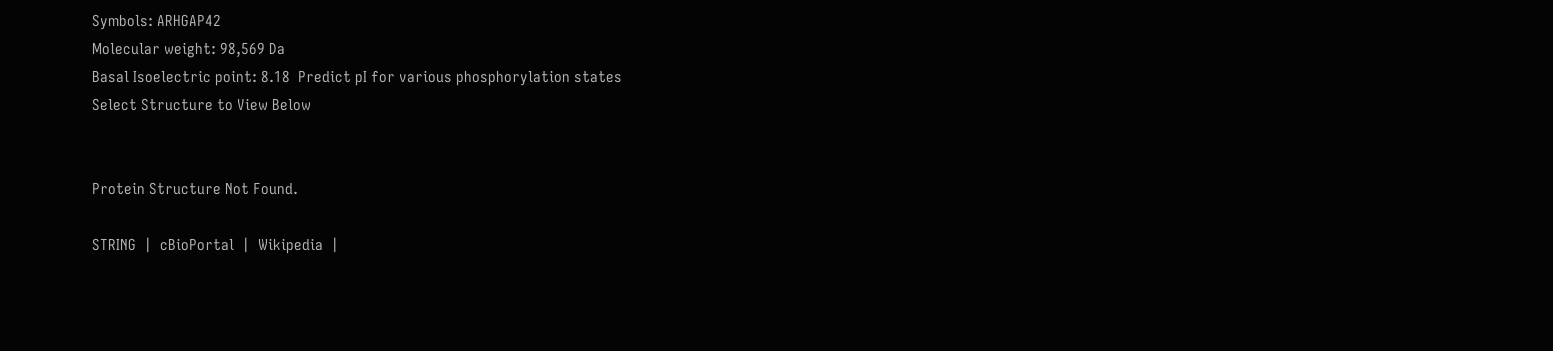Symbols: ARHGAP42
Molecular weight: 98,569 Da
Basal Isoelectric point: 8.18  Predict pI for various phosphorylation states
Select Structure to View Below


Protein Structure Not Found.

STRING  |  cBioPortal  |  Wikipedia  |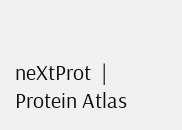neXtProt  |  Protein Atlas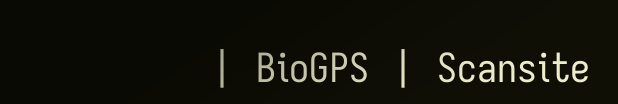|  BioGPS  |  Scansite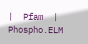|  Pfam  |  Phospho.ELM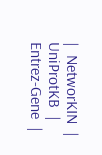|  NetworKIN  |  UniProtKB  |  Entrez-Gene  |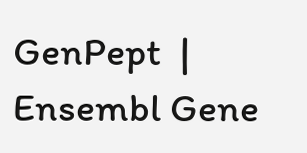GenPept  |  Ensembl Gene